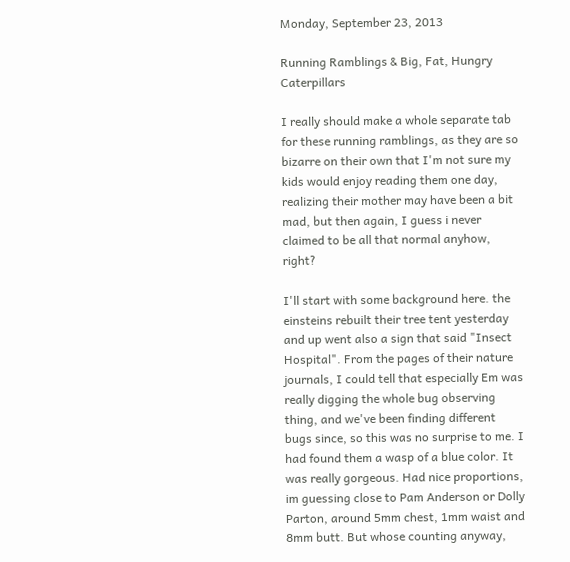Monday, September 23, 2013

Running Ramblings & Big, Fat, Hungry Caterpillars

I really should make a whole separate tab for these running ramblings, as they are so bizarre on their own that I'm not sure my kids would enjoy reading them one day, realizing their mother may have been a bit mad, but then again, I guess i never claimed to be all that normal anyhow, right?

I'll start with some background here. the einsteins rebuilt their tree tent yesterday and up went also a sign that said "Insect Hospital". From the pages of their nature journals, I could tell that especially Em was really digging the whole bug observing thing, and we've been finding different bugs since, so this was no surprise to me. I had found them a wasp of a blue color. It was really gorgeous. Had nice proportions, im guessing close to Pam Anderson or Dolly Parton, around 5mm chest, 1mm waist and 8mm butt. But whose counting anyway,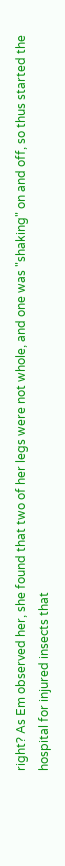right? As Em observed her, she found that two of her legs were not whole, and one was "shaking" on and off, so thus started the hospital for injured insects that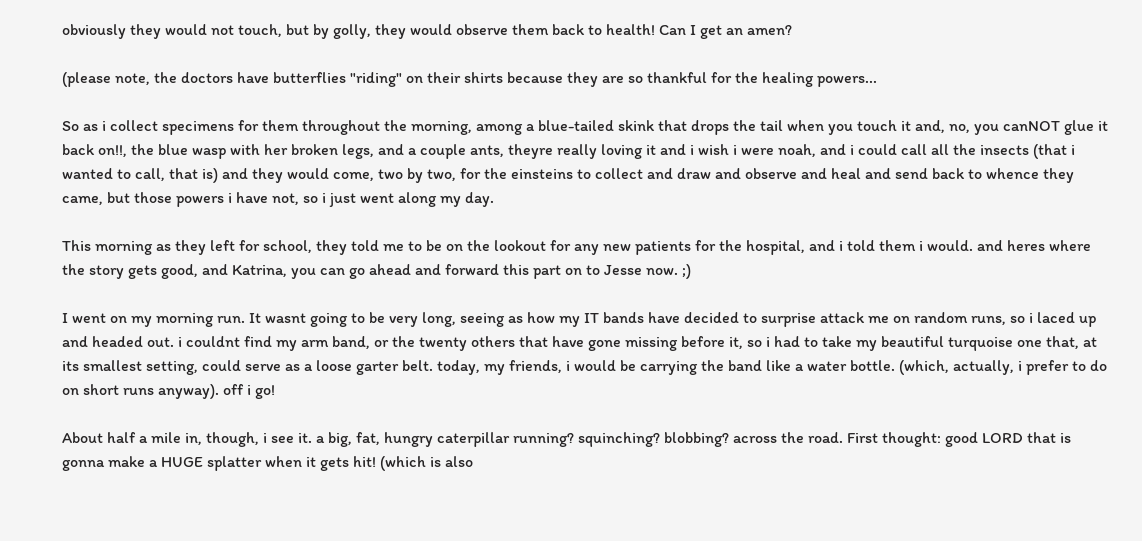obviously they would not touch, but by golly, they would observe them back to health! Can I get an amen?

(please note, the doctors have butterflies "riding" on their shirts because they are so thankful for the healing powers...

So as i collect specimens for them throughout the morning, among a blue-tailed skink that drops the tail when you touch it and, no, you canNOT glue it back on!!, the blue wasp with her broken legs, and a couple ants, theyre really loving it and i wish i were noah, and i could call all the insects (that i wanted to call, that is) and they would come, two by two, for the einsteins to collect and draw and observe and heal and send back to whence they came, but those powers i have not, so i just went along my day.

This morning as they left for school, they told me to be on the lookout for any new patients for the hospital, and i told them i would. and heres where the story gets good, and Katrina, you can go ahead and forward this part on to Jesse now. ;)

I went on my morning run. It wasnt going to be very long, seeing as how my IT bands have decided to surprise attack me on random runs, so i laced up and headed out. i couldnt find my arm band, or the twenty others that have gone missing before it, so i had to take my beautiful turquoise one that, at its smallest setting, could serve as a loose garter belt. today, my friends, i would be carrying the band like a water bottle. (which, actually, i prefer to do on short runs anyway). off i go!

About half a mile in, though, i see it. a big, fat, hungry caterpillar running? squinching? blobbing? across the road. First thought: good LORD that is gonna make a HUGE splatter when it gets hit! (which is also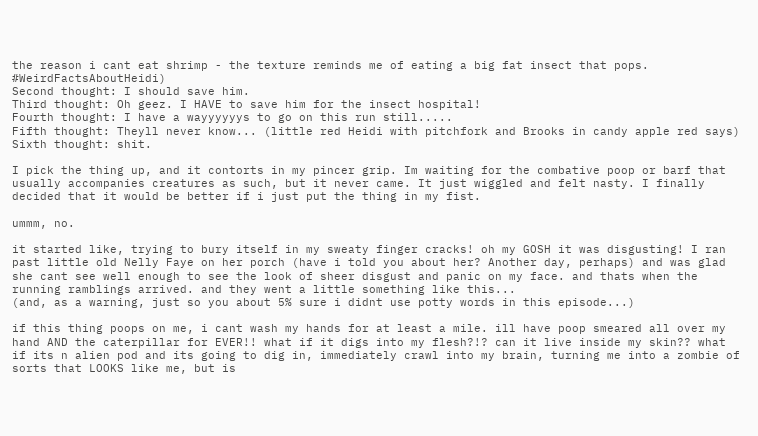the reason i cant eat shrimp - the texture reminds me of eating a big fat insect that pops. #WeirdFactsAboutHeidi)
Second thought: I should save him.
Third thought: Oh geez. I HAVE to save him for the insect hospital!
Fourth thought: I have a wayyyyyys to go on this run still.....
Fifth thought: Theyll never know... (little red Heidi with pitchfork and Brooks in candy apple red says)
Sixth thought: shit.

I pick the thing up, and it contorts in my pincer grip. Im waiting for the combative poop or barf that usually accompanies creatures as such, but it never came. It just wiggled and felt nasty. I finally decided that it would be better if i just put the thing in my fist.

ummm, no.

it started like, trying to bury itself in my sweaty finger cracks! oh my GOSH it was disgusting! I ran past little old Nelly Faye on her porch (have i told you about her? Another day, perhaps) and was glad she cant see well enough to see the look of sheer disgust and panic on my face. and thats when the running ramblings arrived. and they went a little something like this...
(and, as a warning, just so you about 5% sure i didnt use potty words in this episode...)

if this thing poops on me, i cant wash my hands for at least a mile. ill have poop smeared all over my hand AND the caterpillar for EVER!! what if it digs into my flesh?!? can it live inside my skin?? what if its n alien pod and its going to dig in, immediately crawl into my brain, turning me into a zombie of sorts that LOOKS like me, but is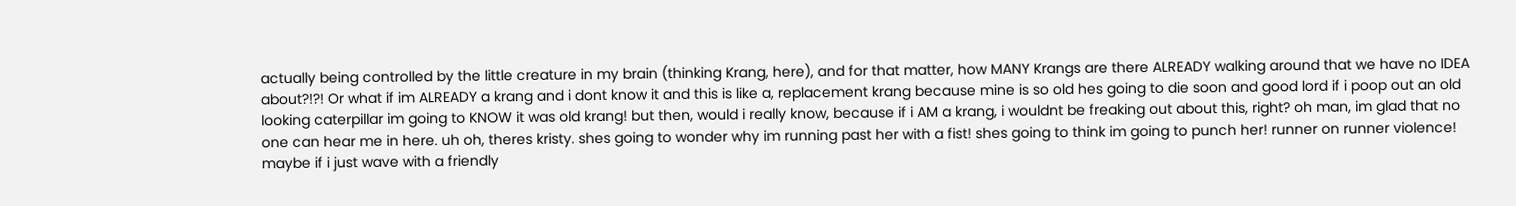actually being controlled by the little creature in my brain (thinking Krang, here), and for that matter, how MANY Krangs are there ALREADY walking around that we have no IDEA about?!?! Or what if im ALREADY a krang and i dont know it and this is like a, replacement krang because mine is so old hes going to die soon and good lord if i poop out an old looking caterpillar im going to KNOW it was old krang! but then, would i really know, because if i AM a krang, i wouldnt be freaking out about this, right? oh man, im glad that no one can hear me in here. uh oh, theres kristy. shes going to wonder why im running past her with a fist! shes going to think im going to punch her! runner on runner violence! maybe if i just wave with a friendly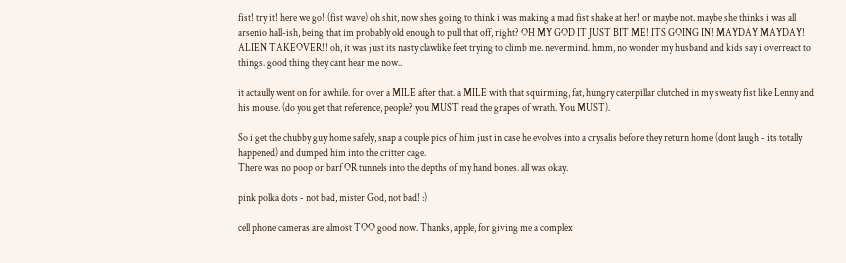fist! try it! here we go! (fist wave) oh shit, now shes going to think i was making a mad fist shake at her! or maybe not. maybe she thinks i was all arsenio hall-ish, being that im probably old enough to pull that off, right? OH MY GOD IT JUST BIT ME! ITS GOING IN! MAYDAY MAYDAY! ALIEN TAKEOVER!! oh, it was just its nasty clawlike feet trying to climb me. nevermind. hmm, no wonder my husband and kids say i overreact to things. good thing they cant hear me now..

it actaully went on for awhile. for over a MILE after that. a MILE with that squirming, fat, hungry caterpillar clutched in my sweaty fist like Lenny and his mouse. (do you get that reference, people? you MUST read the grapes of wrath. You MUST).

So i get the chubby guy home safely, snap a couple pics of him just in case he evolves into a crysalis before they return home (dont laugh - its totally happened) and dumped him into the critter cage.
There was no poop or barf OR tunnels into the depths of my hand bones. all was okay.

pink polka dots - not bad, mister God, not bad! :)

cell phone cameras are almost TOO good now. Thanks, apple, for giving me a complex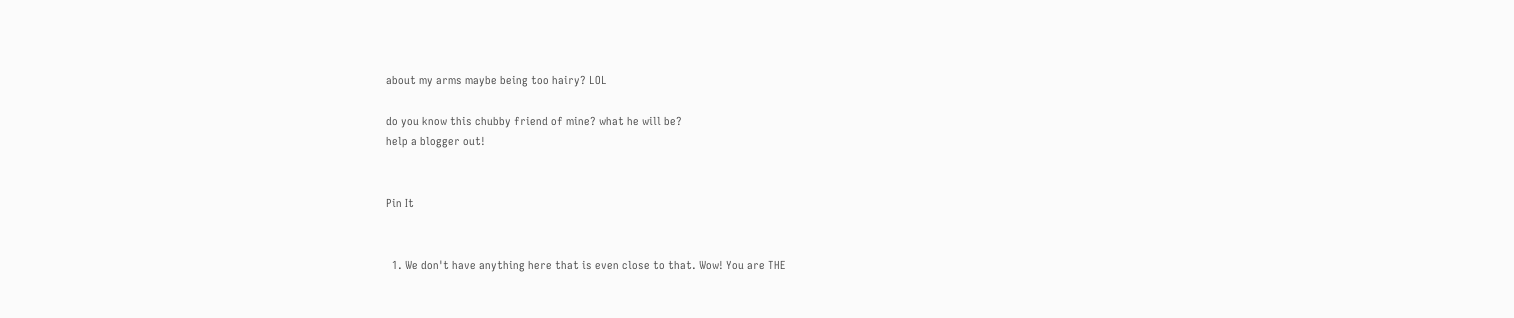about my arms maybe being too hairy? LOL

do you know this chubby friend of mine? what he will be?
help a blogger out!


Pin It


  1. We don't have anything here that is even close to that. Wow! You are THE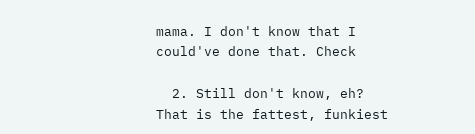mama. I don't know that I could've done that. Check

  2. Still don't know, eh? That is the fattest, funkiest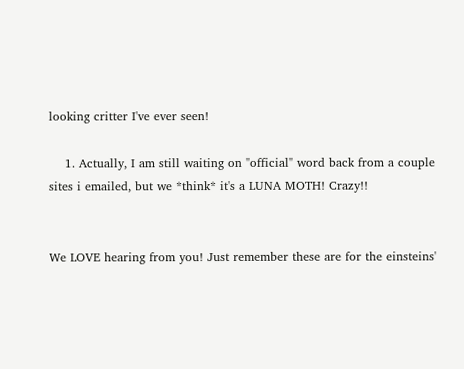looking critter I've ever seen!

    1. Actually, I am still waiting on "official" word back from a couple sites i emailed, but we *think* it's a LUNA MOTH! Crazy!!


We LOVE hearing from you! Just remember these are for the einsteins'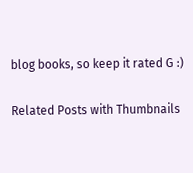blog books, so keep it rated G :)

Related Posts with Thumbnails